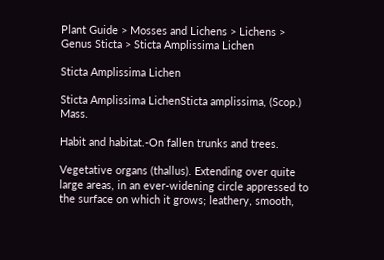Plant Guide > Mosses and Lichens > Lichens > Genus Sticta > Sticta Amplissima Lichen

Sticta Amplissima Lichen

Sticta Amplissima LichenSticta amplissima, (Scop.) Mass.

Habit and habitat.-On fallen trunks and trees.

Vegetative organs (thallus). Extending over quite large areas, in an ever-widening circle appressed to the surface on which it grows; leathery, smooth,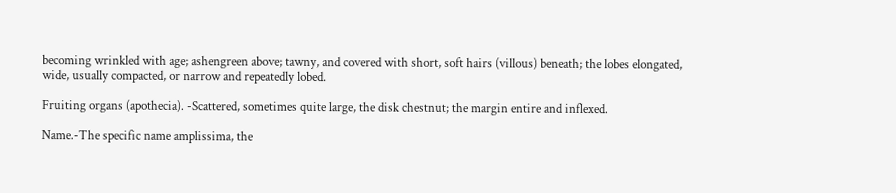becoming wrinkled with age; ashengreen above; tawny, and covered with short, soft hairs (villous) beneath; the lobes elongated, wide, usually compacted, or narrow and repeatedly lobed.

Fruiting organs (apothecia). -Scattered, sometimes quite large, the disk chestnut; the margin entire and inflexed.

Name.-The specific name amplissima, the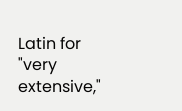Latin for "very extensive,"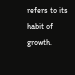refers to its habit of growth.